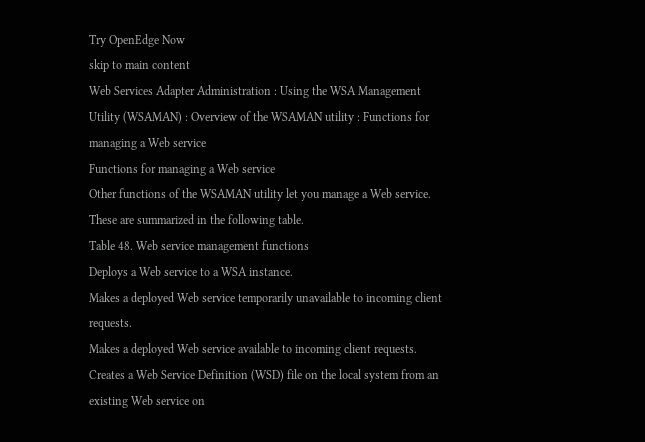Try OpenEdge Now
skip to main content
Web Services Adapter Administration : Using the WSA Management Utility (WSAMAN) : Overview of the WSAMAN utility : Functions for managing a Web service
Functions for managing a Web service
Other functions of the WSAMAN utility let you manage a Web service. These are summarized in the following table.
Table 48. Web service management functions
Deploys a Web service to a WSA instance.
Makes a deployed Web service temporarily unavailable to incoming client requests.
Makes a deployed Web service available to incoming client requests.
Creates a Web Service Definition (WSD) file on the local system from an existing Web service on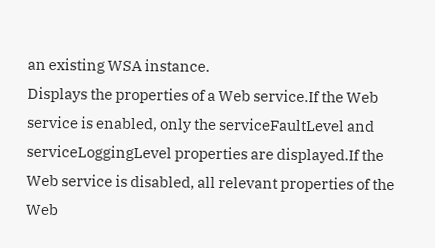an existing WSA instance.
Displays the properties of a Web service.If the Web service is enabled, only the serviceFaultLevel and serviceLoggingLevel properties are displayed.If the Web service is disabled, all relevant properties of the Web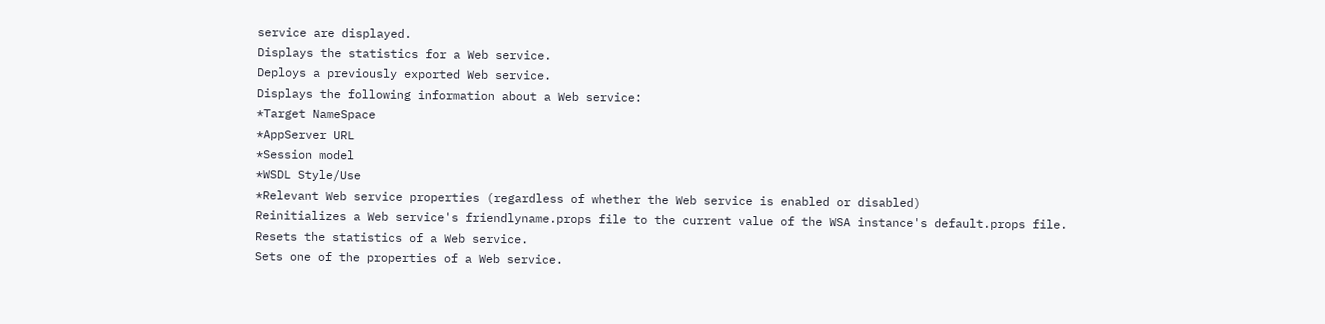service are displayed.
Displays the statistics for a Web service.
Deploys a previously exported Web service.
Displays the following information about a Web service:
*Target NameSpace
*AppServer URL
*Session model
*WSDL Style/Use
*Relevant Web service properties (regardless of whether the Web service is enabled or disabled)
Reinitializes a Web service's friendlyname.props file to the current value of the WSA instance's default.props file.
Resets the statistics of a Web service.
Sets one of the properties of a Web service.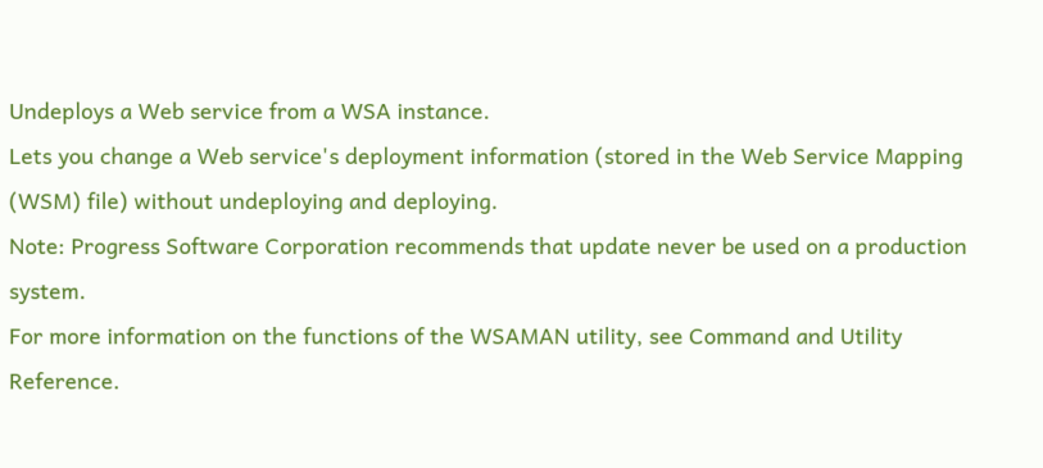Undeploys a Web service from a WSA instance.
Lets you change a Web service's deployment information (stored in the Web Service Mapping (WSM) file) without undeploying and deploying.
Note: Progress Software Corporation recommends that update never be used on a production system.
For more information on the functions of the WSAMAN utility, see Command and Utility Reference.